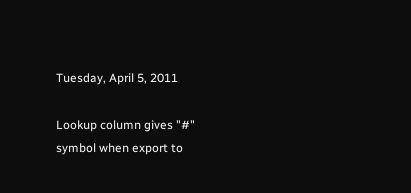Tuesday, April 5, 2011

Lookup column gives "#" symbol when export to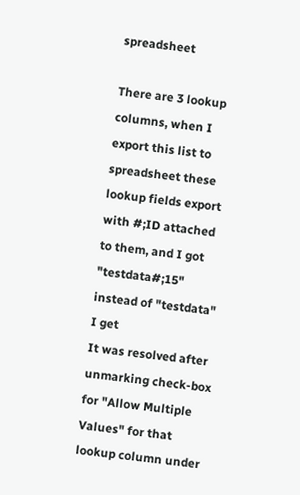spreadsheet

There are 3 lookup columns, when I export this list to spreadsheet these lookup fields export with #;ID attached to them, and I got "testdata#;15"  instead of "testdata" I get
It was resolved after unmarking check-box for "Allow Multiple Values" for that lookup column under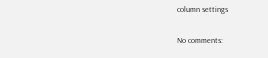column settings

No comments: